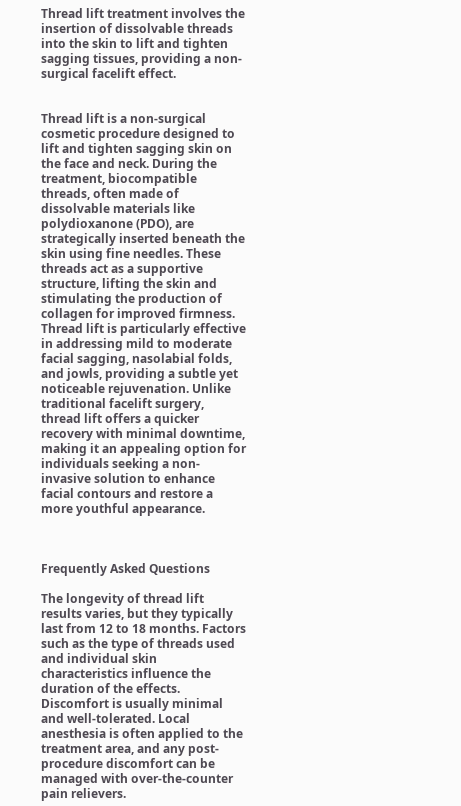Thread lift treatment involves the insertion of dissolvable threads into the skin to lift and tighten sagging tissues, providing a non-surgical facelift effect.


Thread lift is a non-surgical cosmetic procedure designed to lift and tighten sagging skin on the face and neck. During the treatment, biocompatible threads, often made of dissolvable materials like polydioxanone (PDO), are strategically inserted beneath the skin using fine needles. These threads act as a supportive structure, lifting the skin and stimulating the production of collagen for improved firmness. Thread lift is particularly effective in addressing mild to moderate facial sagging, nasolabial folds, and jowls, providing a subtle yet noticeable rejuvenation. Unlike traditional facelift surgery, thread lift offers a quicker recovery with minimal downtime, making it an appealing option for individuals seeking a non-invasive solution to enhance facial contours and restore a more youthful appearance.



Frequently Asked Questions

The longevity of thread lift results varies, but they typically last from 12 to 18 months. Factors such as the type of threads used and individual skin characteristics influence the duration of the effects.
Discomfort is usually minimal and well-tolerated. Local anesthesia is often applied to the treatment area, and any post-procedure discomfort can be managed with over-the-counter pain relievers.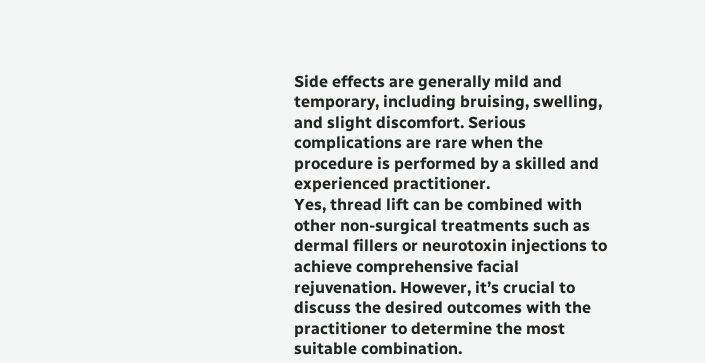Side effects are generally mild and temporary, including bruising, swelling, and slight discomfort. Serious complications are rare when the procedure is performed by a skilled and experienced practitioner.
Yes, thread lift can be combined with other non-surgical treatments such as dermal fillers or neurotoxin injections to achieve comprehensive facial rejuvenation. However, it’s crucial to discuss the desired outcomes with the practitioner to determine the most suitable combination.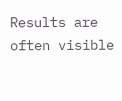Results are often visible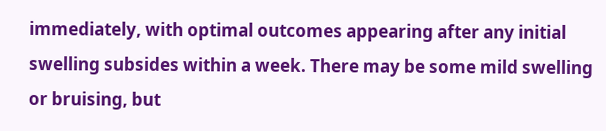immediately, with optimal outcomes appearing after any initial swelling subsides within a week. There may be some mild swelling or bruising, but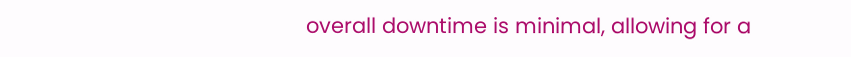overall downtime is minimal, allowing for a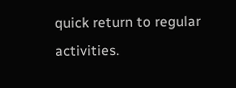quick return to regular activities.